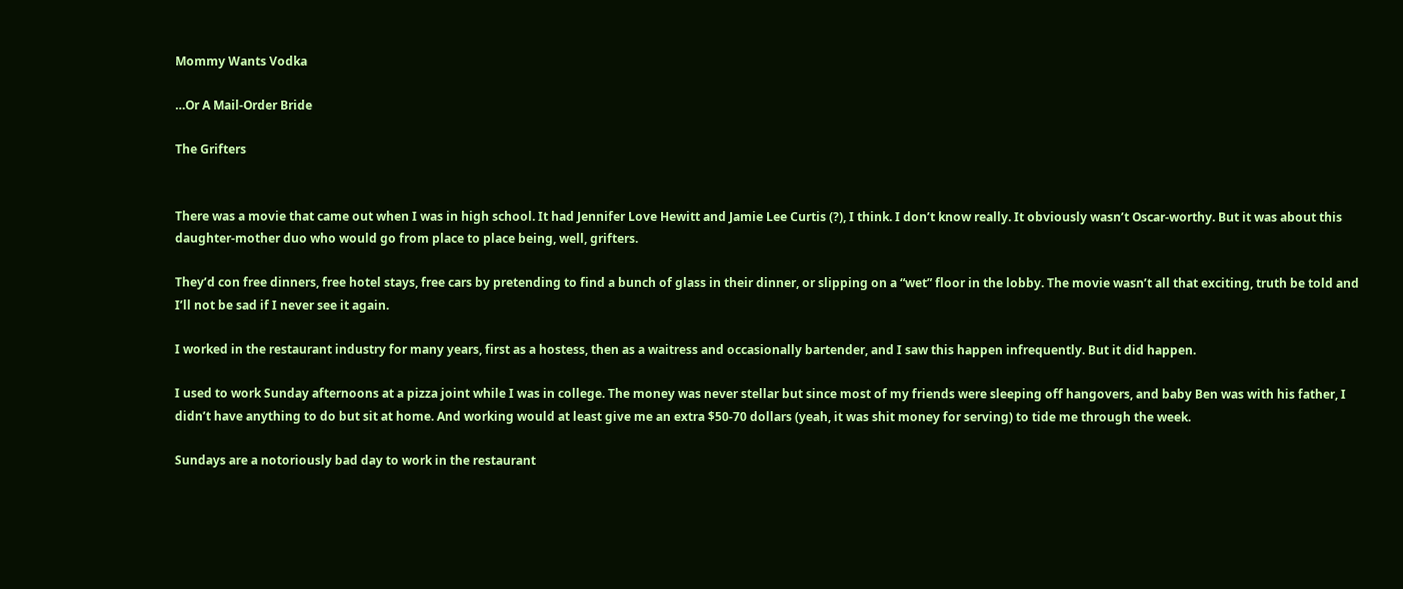Mommy Wants Vodka

…Or A Mail-Order Bride

The Grifters


There was a movie that came out when I was in high school. It had Jennifer Love Hewitt and Jamie Lee Curtis (?), I think. I don’t know really. It obviously wasn’t Oscar-worthy. But it was about this daughter-mother duo who would go from place to place being, well, grifters.

They’d con free dinners, free hotel stays, free cars by pretending to find a bunch of glass in their dinner, or slipping on a “wet” floor in the lobby. The movie wasn’t all that exciting, truth be told and I’ll not be sad if I never see it again.

I worked in the restaurant industry for many years, first as a hostess, then as a waitress and occasionally bartender, and I saw this happen infrequently. But it did happen.

I used to work Sunday afternoons at a pizza joint while I was in college. The money was never stellar but since most of my friends were sleeping off hangovers, and baby Ben was with his father, I didn’t have anything to do but sit at home. And working would at least give me an extra $50-70 dollars (yeah, it was shit money for serving) to tide me through the week.

Sundays are a notoriously bad day to work in the restaurant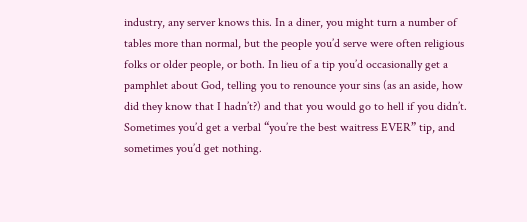industry, any server knows this. In a diner, you might turn a number of tables more than normal, but the people you’d serve were often religious folks or older people, or both. In lieu of a tip you’d occasionally get a pamphlet about God, telling you to renounce your sins (as an aside, how did they know that I hadn’t?) and that you would go to hell if you didn’t. Sometimes you’d get a verbal “you’re the best waitress EVER” tip, and sometimes you’d get nothing.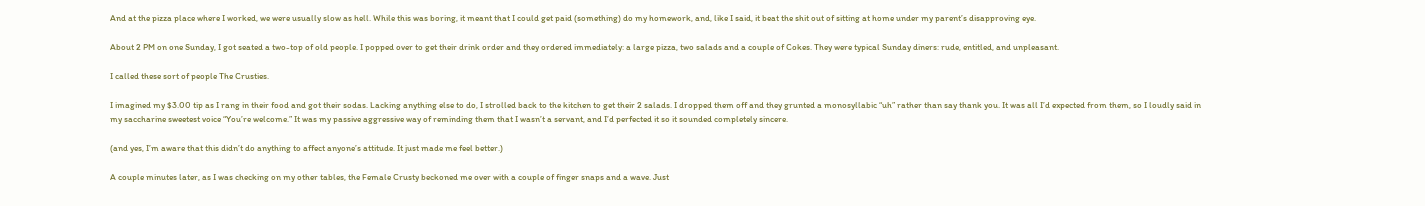And at the pizza place where I worked, we were usually slow as hell. While this was boring, it meant that I could get paid (something) do my homework, and, like I said, it beat the shit out of sitting at home under my parent’s disapproving eye.

About 2 PM on one Sunday, I got seated a two-top of old people. I popped over to get their drink order and they ordered immediately: a large pizza, two salads and a couple of Cokes. They were typical Sunday diners: rude, entitled, and unpleasant.

I called these sort of people The Crusties.

I imagined my $3.00 tip as I rang in their food and got their sodas. Lacking anything else to do, I strolled back to the kitchen to get their 2 salads. I dropped them off and they grunted a monosyllabic “uh” rather than say thank you. It was all I’d expected from them, so I loudly said in my saccharine sweetest voice “You’re welcome.” It was my passive aggressive way of reminding them that I wasn’t a servant, and I’d perfected it so it sounded completely sincere.

(and yes, I’m aware that this didn’t do anything to affect anyone’s attitude. It just made me feel better.)

A couple minutes later, as I was checking on my other tables, the Female Crusty beckoned me over with a couple of finger snaps and a wave. Just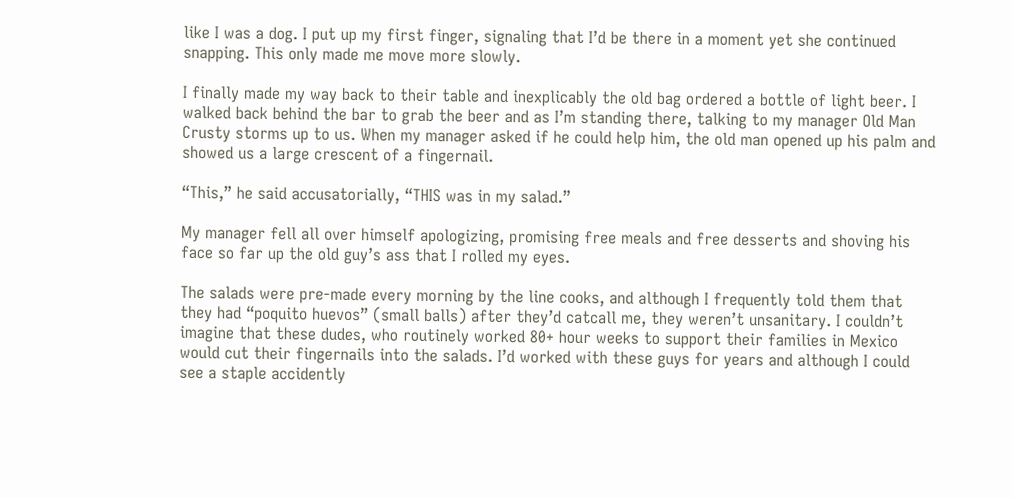like I was a dog. I put up my first finger, signaling that I’d be there in a moment yet she continued snapping. This only made me move more slowly.

I finally made my way back to their table and inexplicably the old bag ordered a bottle of light beer. I walked back behind the bar to grab the beer and as I’m standing there, talking to my manager Old Man Crusty storms up to us. When my manager asked if he could help him, the old man opened up his palm and showed us a large crescent of a fingernail.

“This,” he said accusatorially, “THIS was in my salad.”

My manager fell all over himself apologizing, promising free meals and free desserts and shoving his face so far up the old guy’s ass that I rolled my eyes.

The salads were pre-made every morning by the line cooks, and although I frequently told them that they had “poquito huevos” (small balls) after they’d catcall me, they weren’t unsanitary. I couldn’t imagine that these dudes, who routinely worked 80+ hour weeks to support their families in Mexico would cut their fingernails into the salads. I’d worked with these guys for years and although I could see a staple accidently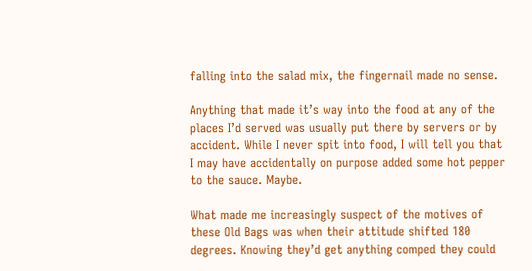falling into the salad mix, the fingernail made no sense.

Anything that made it’s way into the food at any of the places I’d served was usually put there by servers or by accident. While I never spit into food, I will tell you that I may have accidentally on purpose added some hot pepper to the sauce. Maybe.

What made me increasingly suspect of the motives of these Old Bags was when their attitude shifted 180 degrees. Knowing they’d get anything comped they could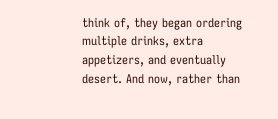think of, they began ordering multiple drinks, extra appetizers, and eventually desert. And now, rather than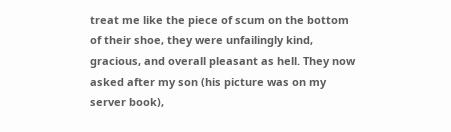treat me like the piece of scum on the bottom of their shoe, they were unfailingly kind, gracious, and overall pleasant as hell. They now asked after my son (his picture was on my server book),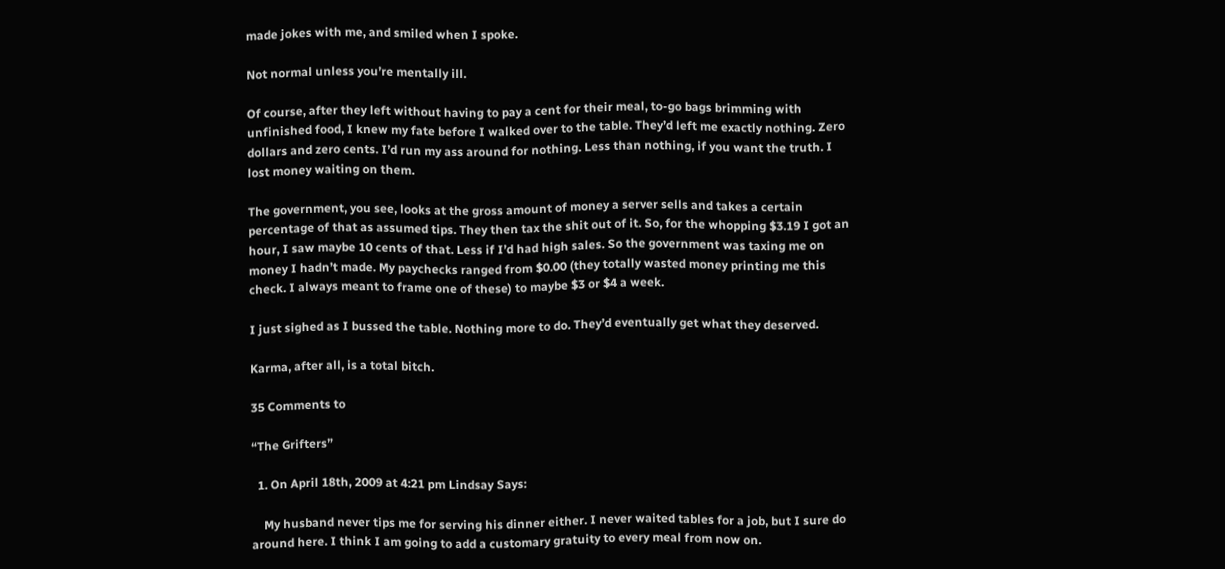made jokes with me, and smiled when I spoke.

Not normal unless you’re mentally ill.

Of course, after they left without having to pay a cent for their meal, to-go bags brimming with unfinished food, I knew my fate before I walked over to the table. They’d left me exactly nothing. Zero dollars and zero cents. I’d run my ass around for nothing. Less than nothing, if you want the truth. I lost money waiting on them.

The government, you see, looks at the gross amount of money a server sells and takes a certain percentage of that as assumed tips. They then tax the shit out of it. So, for the whopping $3.19 I got an hour, I saw maybe 10 cents of that. Less if I’d had high sales. So the government was taxing me on money I hadn’t made. My paychecks ranged from $0.00 (they totally wasted money printing me this check. I always meant to frame one of these) to maybe $3 or $4 a week.

I just sighed as I bussed the table. Nothing more to do. They’d eventually get what they deserved.

Karma, after all, is a total bitch.

35 Comments to

“The Grifters”

  1. On April 18th, 2009 at 4:21 pm Lindsay Says:

    My husband never tips me for serving his dinner either. I never waited tables for a job, but I sure do around here. I think I am going to add a customary gratuity to every meal from now on.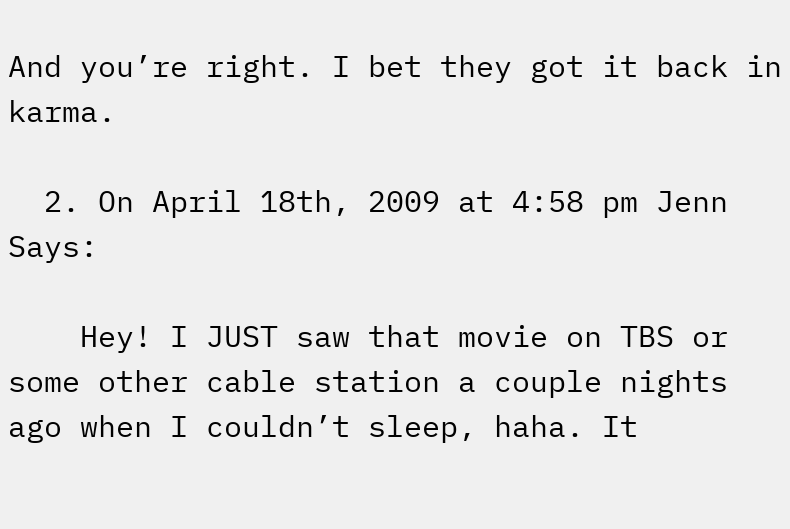And you’re right. I bet they got it back in karma.

  2. On April 18th, 2009 at 4:58 pm Jenn Says:

    Hey! I JUST saw that movie on TBS or some other cable station a couple nights ago when I couldn’t sleep, haha. It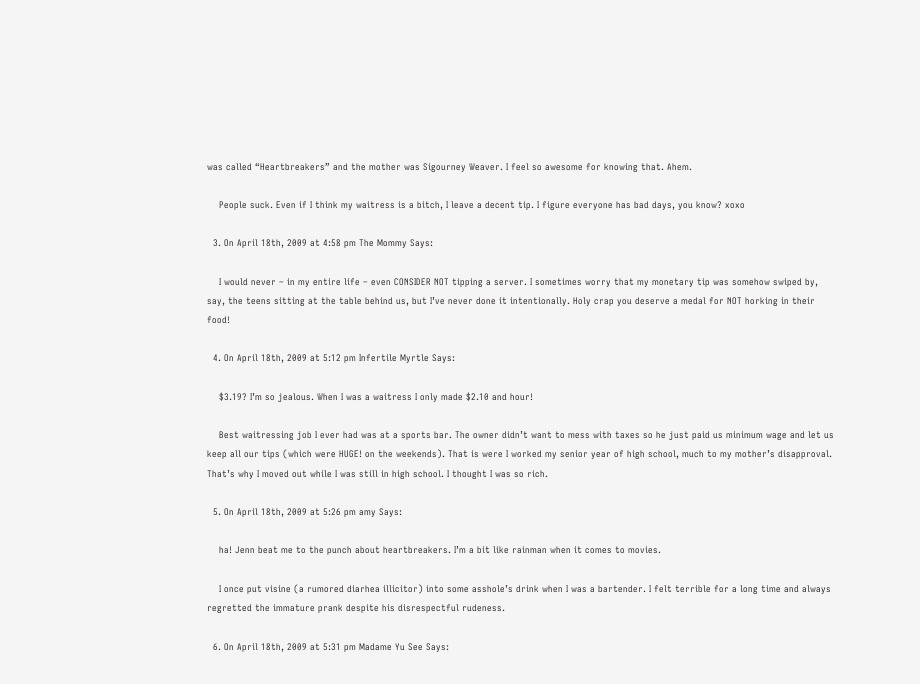was called “Heartbreakers” and the mother was Sigourney Weaver. I feel so awesome for knowing that. Ahem.

    People suck. Even if I think my waitress is a bitch, I leave a decent tip. I figure everyone has bad days, you know? xoxo

  3. On April 18th, 2009 at 4:58 pm The Mommy Says:

    I would never – in my entire life – even CONSIDER NOT tipping a server. I sometimes worry that my monetary tip was somehow swiped by, say, the teens sitting at the table behind us, but I’ve never done it intentionally. Holy crap you deserve a medal for NOT horking in their food!

  4. On April 18th, 2009 at 5:12 pm Infertile Myrtle Says:

    $3.19? I’m so jealous. When I was a waitress I only made $2.10 and hour!

    Best waitressing job I ever had was at a sports bar. The owner didn’t want to mess with taxes so he just paid us minimum wage and let us keep all our tips (which were HUGE! on the weekends). That is were I worked my senior year of high school, much to my mother’s disapproval. That’s why I moved out while I was still in high school. I thought I was so rich.

  5. On April 18th, 2009 at 5:26 pm amy Says:

    ha! Jenn beat me to the punch about heartbreakers. I’m a bit like rainman when it comes to movies.

    I once put visine (a rumored diarhea illicitor) into some asshole’s drink when I was a bartender. I felt terrible for a long time and always regretted the immature prank despite his disrespectful rudeness.

  6. On April 18th, 2009 at 5:31 pm Madame Yu See Says: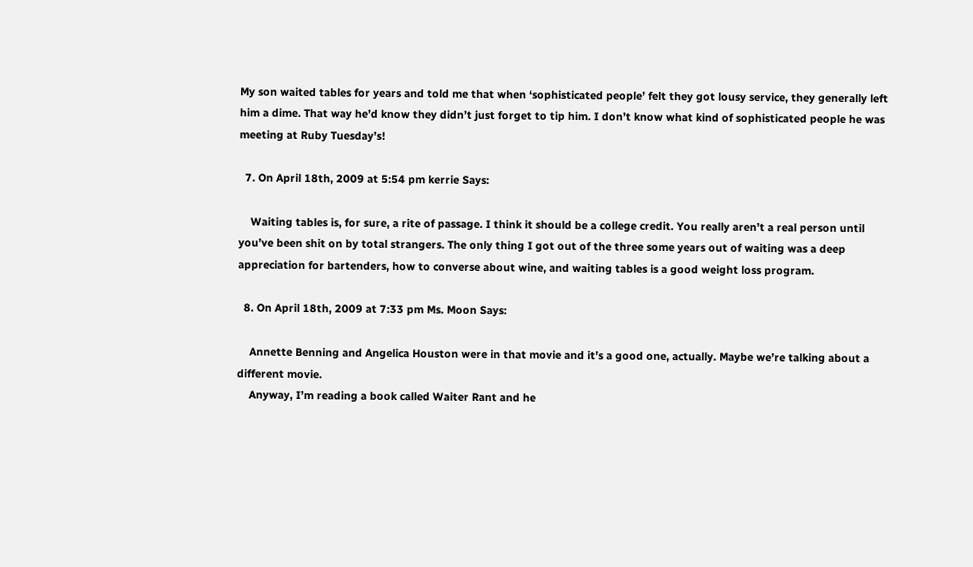My son waited tables for years and told me that when ‘sophisticated people’ felt they got lousy service, they generally left him a dime. That way he’d know they didn’t just forget to tip him. I don’t know what kind of sophisticated people he was meeting at Ruby Tuesday’s!

  7. On April 18th, 2009 at 5:54 pm kerrie Says:

    Waiting tables is, for sure, a rite of passage. I think it should be a college credit. You really aren’t a real person until you’ve been shit on by total strangers. The only thing I got out of the three some years out of waiting was a deep appreciation for bartenders, how to converse about wine, and waiting tables is a good weight loss program.

  8. On April 18th, 2009 at 7:33 pm Ms. Moon Says:

    Annette Benning and Angelica Houston were in that movie and it’s a good one, actually. Maybe we’re talking about a different movie.
    Anyway, I’m reading a book called Waiter Rant and he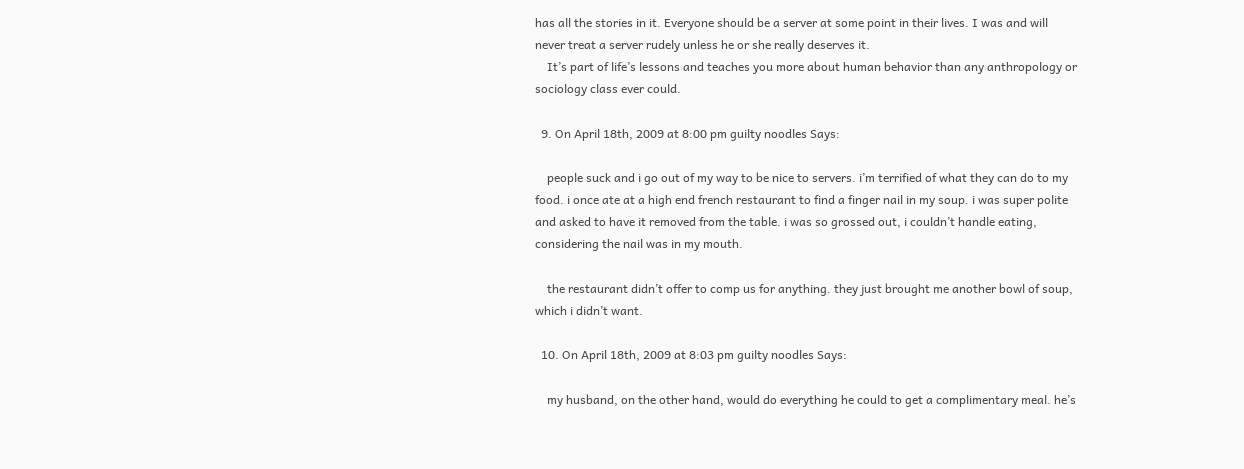has all the stories in it. Everyone should be a server at some point in their lives. I was and will never treat a server rudely unless he or she really deserves it.
    It’s part of life’s lessons and teaches you more about human behavior than any anthropology or sociology class ever could.

  9. On April 18th, 2009 at 8:00 pm guilty noodles Says:

    people suck and i go out of my way to be nice to servers. i’m terrified of what they can do to my food. i once ate at a high end french restaurant to find a finger nail in my soup. i was super polite and asked to have it removed from the table. i was so grossed out, i couldn’t handle eating, considering the nail was in my mouth.

    the restaurant didn’t offer to comp us for anything. they just brought me another bowl of soup, which i didn’t want.

  10. On April 18th, 2009 at 8:03 pm guilty noodles Says:

    my husband, on the other hand, would do everything he could to get a complimentary meal. he’s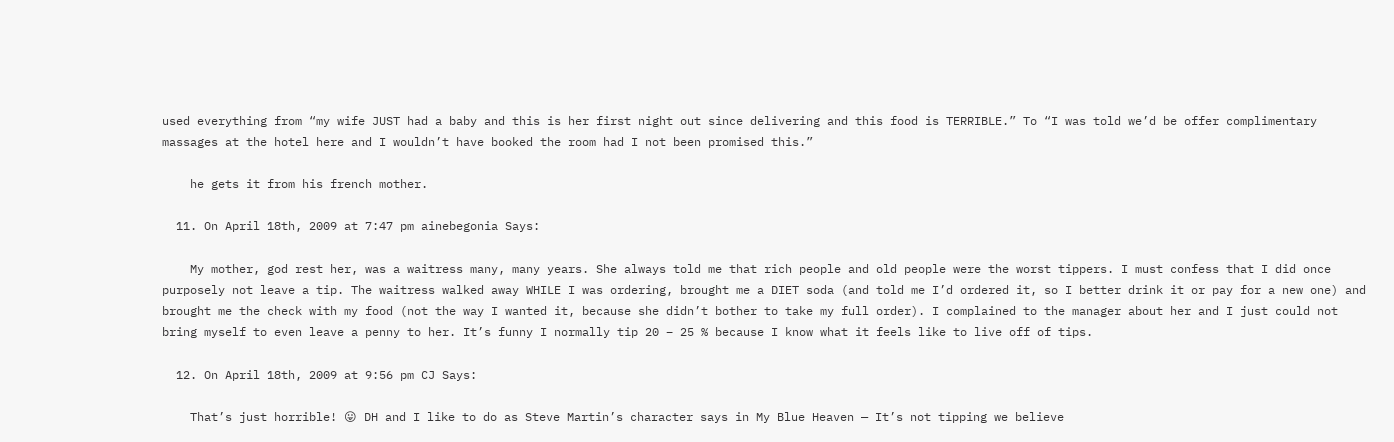used everything from “my wife JUST had a baby and this is her first night out since delivering and this food is TERRIBLE.” To “I was told we’d be offer complimentary massages at the hotel here and I wouldn’t have booked the room had I not been promised this.”

    he gets it from his french mother.

  11. On April 18th, 2009 at 7:47 pm ainebegonia Says:

    My mother, god rest her, was a waitress many, many years. She always told me that rich people and old people were the worst tippers. I must confess that I did once purposely not leave a tip. The waitress walked away WHILE I was ordering, brought me a DIET soda (and told me I’d ordered it, so I better drink it or pay for a new one) and brought me the check with my food (not the way I wanted it, because she didn’t bother to take my full order). I complained to the manager about her and I just could not bring myself to even leave a penny to her. It’s funny I normally tip 20 – 25 % because I know what it feels like to live off of tips.

  12. On April 18th, 2009 at 9:56 pm CJ Says:

    That’s just horrible! 😛 DH and I like to do as Steve Martin’s character says in My Blue Heaven — It’s not tipping we believe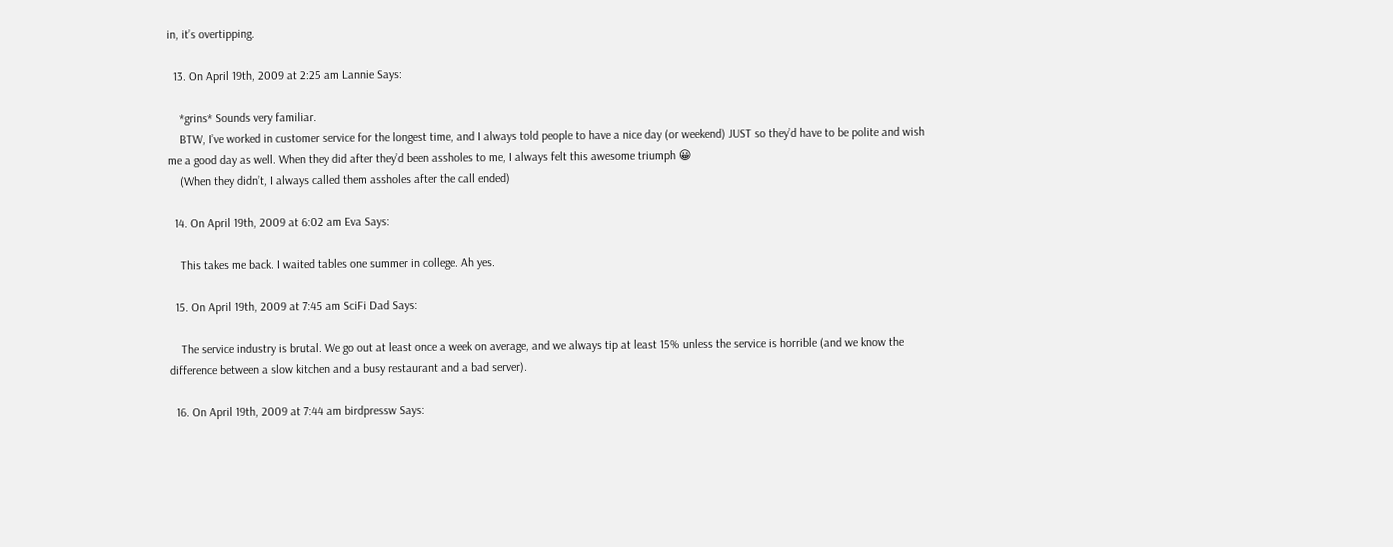in, it’s overtipping.

  13. On April 19th, 2009 at 2:25 am Lannie Says:

    *grins* Sounds very familiar.
    BTW, I’ve worked in customer service for the longest time, and I always told people to have a nice day (or weekend) JUST so they’d have to be polite and wish me a good day as well. When they did after they’d been assholes to me, I always felt this awesome triumph 😀
    (When they didn’t, I always called them assholes after the call ended)

  14. On April 19th, 2009 at 6:02 am Eva Says:

    This takes me back. I waited tables one summer in college. Ah yes.

  15. On April 19th, 2009 at 7:45 am SciFi Dad Says:

    The service industry is brutal. We go out at least once a week on average, and we always tip at least 15% unless the service is horrible (and we know the difference between a slow kitchen and a busy restaurant and a bad server).

  16. On April 19th, 2009 at 7:44 am birdpressw Says: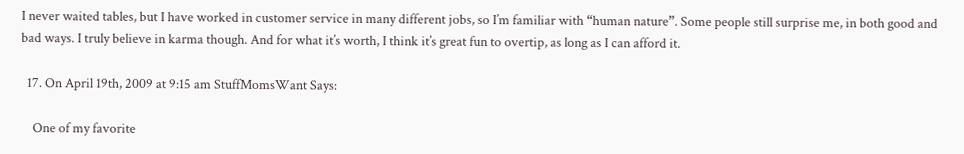I never waited tables, but I have worked in customer service in many different jobs, so I’m familiar with “human nature”. Some people still surprise me, in both good and bad ways. I truly believe in karma though. And for what it’s worth, I think it’s great fun to overtip, as long as I can afford it.

  17. On April 19th, 2009 at 9:15 am StuffMomsWant Says:

    One of my favorite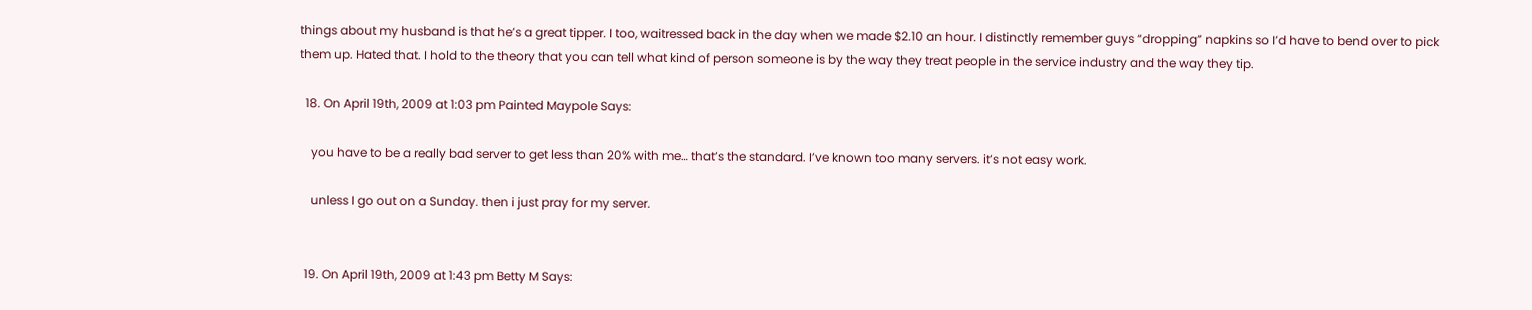things about my husband is that he’s a great tipper. I too, waitressed back in the day when we made $2.10 an hour. I distinctly remember guys “dropping” napkins so I’d have to bend over to pick them up. Hated that. I hold to the theory that you can tell what kind of person someone is by the way they treat people in the service industry and the way they tip.

  18. On April 19th, 2009 at 1:03 pm Painted Maypole Says:

    you have to be a really bad server to get less than 20% with me… that’s the standard. I’ve known too many servers. it’s not easy work.

    unless I go out on a Sunday. then i just pray for my server.


  19. On April 19th, 2009 at 1:43 pm Betty M Says: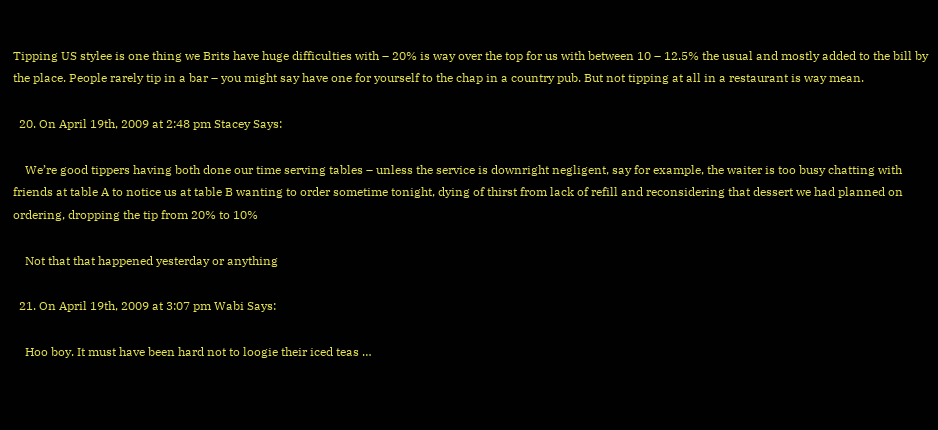Tipping US stylee is one thing we Brits have huge difficulties with – 20% is way over the top for us with between 10 – 12.5% the usual and mostly added to the bill by the place. People rarely tip in a bar – you might say have one for yourself to the chap in a country pub. But not tipping at all in a restaurant is way mean.

  20. On April 19th, 2009 at 2:48 pm Stacey Says:

    We’re good tippers having both done our time serving tables – unless the service is downright negligent, say for example, the waiter is too busy chatting with friends at table A to notice us at table B wanting to order sometime tonight, dying of thirst from lack of refill and reconsidering that dessert we had planned on ordering, dropping the tip from 20% to 10%

    Not that that happened yesterday or anything

  21. On April 19th, 2009 at 3:07 pm Wabi Says:

    Hoo boy. It must have been hard not to loogie their iced teas …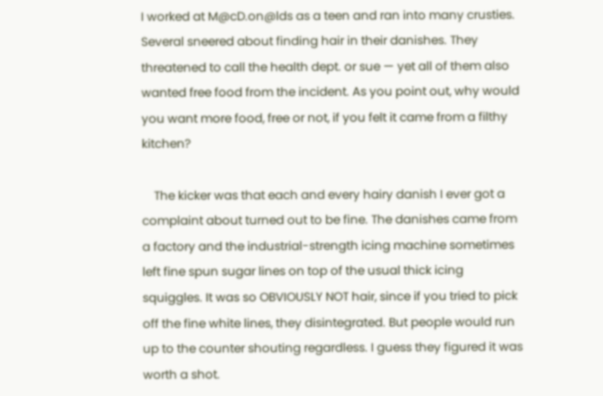I worked at M@cD.on@lds as a teen and ran into many crusties. Several sneered about finding hair in their danishes. They threatened to call the health dept. or sue — yet all of them also wanted free food from the incident. As you point out, why would you want more food, free or not, if you felt it came from a filthy kitchen?

    The kicker was that each and every hairy danish I ever got a complaint about turned out to be fine. The danishes came from a factory and the industrial-strength icing machine sometimes left fine spun sugar lines on top of the usual thick icing squiggles. It was so OBVIOUSLY NOT hair, since if you tried to pick off the fine white lines, they disintegrated. But people would run up to the counter shouting regardless. I guess they figured it was worth a shot.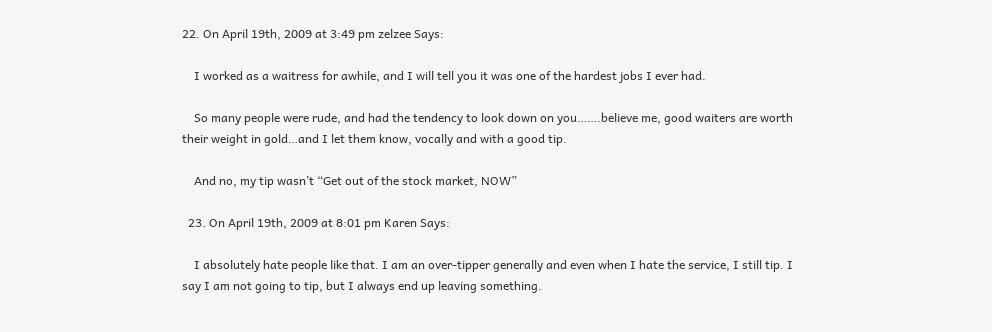22. On April 19th, 2009 at 3:49 pm zelzee Says:

    I worked as a waitress for awhile, and I will tell you it was one of the hardest jobs I ever had.

    So many people were rude, and had the tendency to look down on you…….believe me, good waiters are worth their weight in gold…and I let them know, vocally and with a good tip.

    And no, my tip wasn’t “Get out of the stock market, NOW”

  23. On April 19th, 2009 at 8:01 pm Karen Says:

    I absolutely hate people like that. I am an over-tipper generally and even when I hate the service, I still tip. I say I am not going to tip, but I always end up leaving something.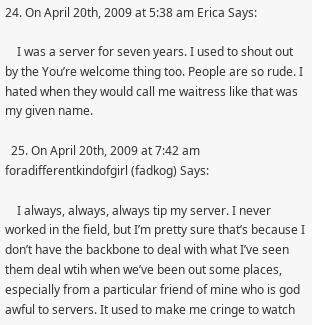24. On April 20th, 2009 at 5:38 am Erica Says:

    I was a server for seven years. I used to shout out by the You’re welcome thing too. People are so rude. I hated when they would call me waitress like that was my given name.

  25. On April 20th, 2009 at 7:42 am foradifferentkindofgirl (fadkog) Says:

    I always, always, always tip my server. I never worked in the field, but I’m pretty sure that’s because I don’t have the backbone to deal with what I’ve seen them deal wtih when we’ve been out some places, especially from a particular friend of mine who is god awful to servers. It used to make me cringe to watch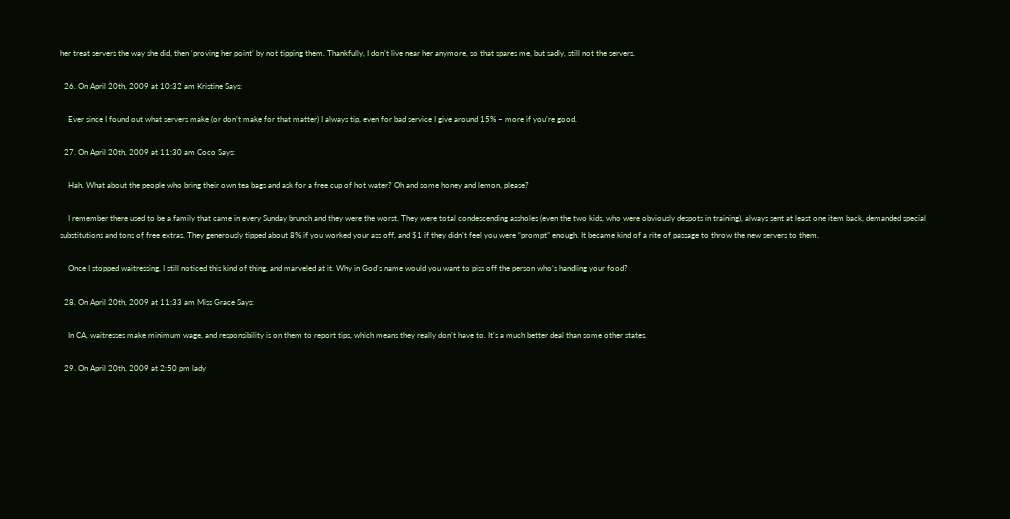her treat servers the way she did, then ‘proving her point’ by not tipping them. Thankfully, I don’t live near her anymore, so that spares me, but sadly, still not the servers.

  26. On April 20th, 2009 at 10:32 am Kristine Says:

    Ever since I found out what servers make (or don’t make for that matter) I always tip, even for bad service I give around 15% – more if you’re good.

  27. On April 20th, 2009 at 11:30 am Coco Says:

    Hah. What about the people who bring their own tea bags and ask for a free cup of hot water? Oh and some honey and lemon, please?

    I remember there used to be a family that came in every Sunday brunch and they were the worst. They were total condescending assholes (even the two kids, who were obviously despots in training), always sent at least one item back, demanded special substitutions and tons of free extras. They generously tipped about 8% if you worked your ass off, and $1 if they didn’t feel you were “prompt” enough. It became kind of a rite of passage to throw the new servers to them.

    Once I stopped waitressing, I still noticed this kind of thing, and marveled at it. Why in God’s name would you want to piss off the person who’s handling your food?

  28. On April 20th, 2009 at 11:33 am Miss Grace Says:

    In CA, waitresses make minimum wage, and responsibility is on them to report tips, which means they really don’t have to. It’s a much better deal than some other states.

  29. On April 20th, 2009 at 2:50 pm lady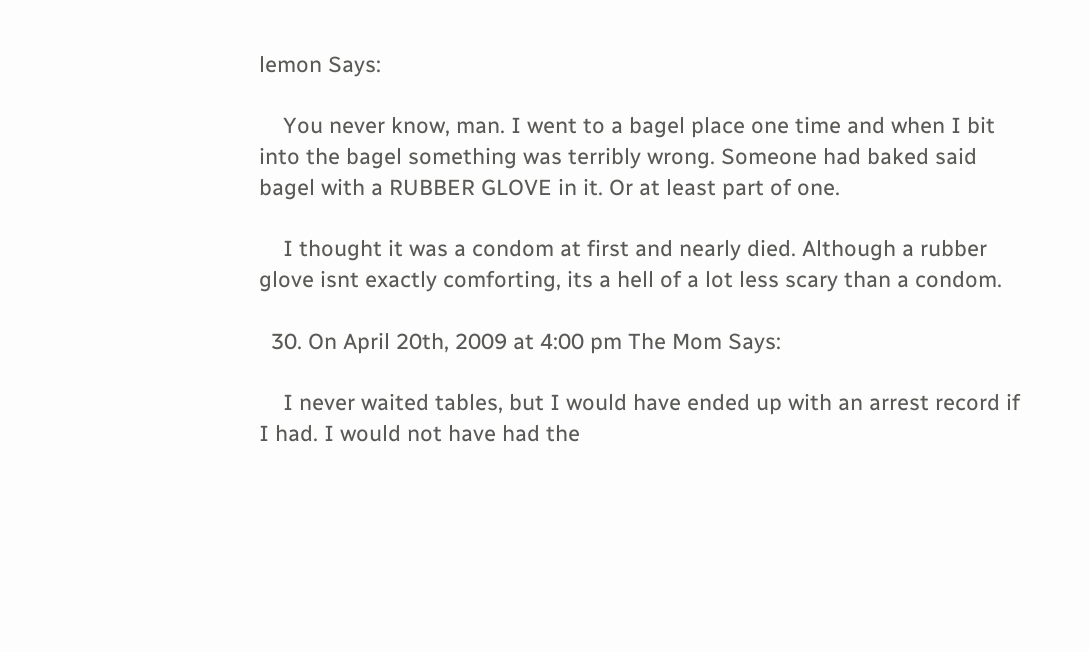lemon Says:

    You never know, man. I went to a bagel place one time and when I bit into the bagel something was terribly wrong. Someone had baked said bagel with a RUBBER GLOVE in it. Or at least part of one.

    I thought it was a condom at first and nearly died. Although a rubber glove isnt exactly comforting, its a hell of a lot less scary than a condom.

  30. On April 20th, 2009 at 4:00 pm The Mom Says:

    I never waited tables, but I would have ended up with an arrest record if I had. I would not have had the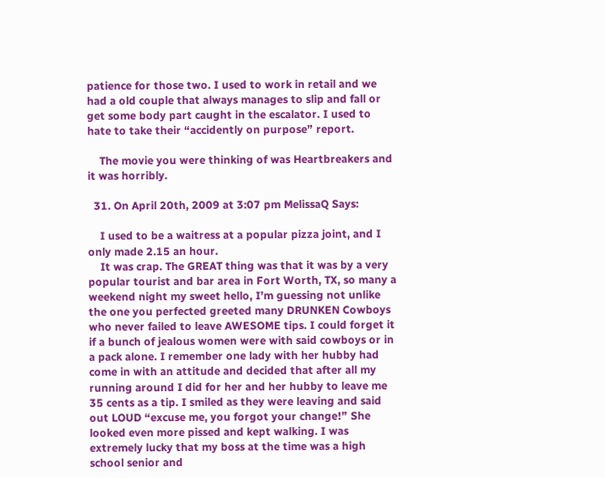patience for those two. I used to work in retail and we had a old couple that always manages to slip and fall or get some body part caught in the escalator. I used to hate to take their “accidently on purpose” report.

    The movie you were thinking of was Heartbreakers and it was horribly.

  31. On April 20th, 2009 at 3:07 pm MelissaQ Says:

    I used to be a waitress at a popular pizza joint, and I only made 2.15 an hour.
    It was crap. The GREAT thing was that it was by a very popular tourist and bar area in Fort Worth, TX, so many a weekend night my sweet hello, I’m guessing not unlike the one you perfected greeted many DRUNKEN Cowboys who never failed to leave AWESOME tips. I could forget it if a bunch of jealous women were with said cowboys or in a pack alone. I remember one lady with her hubby had come in with an attitude and decided that after all my running around I did for her and her hubby to leave me 35 cents as a tip. I smiled as they were leaving and said out LOUD “excuse me, you forgot your change!” She looked even more pissed and kept walking. I was extremely lucky that my boss at the time was a high school senior and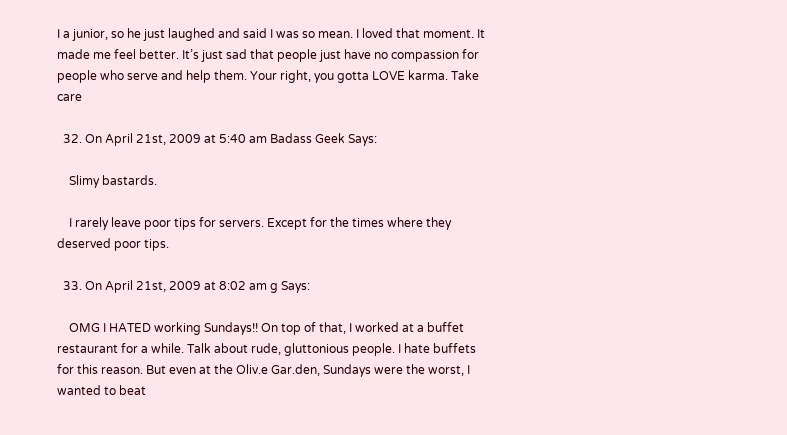I a junior, so he just laughed and said I was so mean. I loved that moment. It made me feel better. It’s just sad that people just have no compassion for people who serve and help them. Your right, you gotta LOVE karma. Take care

  32. On April 21st, 2009 at 5:40 am Badass Geek Says:

    Slimy bastards.

    I rarely leave poor tips for servers. Except for the times where they deserved poor tips.

  33. On April 21st, 2009 at 8:02 am g Says:

    OMG I HATED working Sundays!! On top of that, I worked at a buffet restaurant for a while. Talk about rude, gluttonious people. I hate buffets for this reason. But even at the Oliv.e Gar.den, Sundays were the worst, I wanted to beat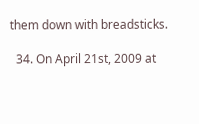them down with breadsticks.

  34. On April 21st, 2009 at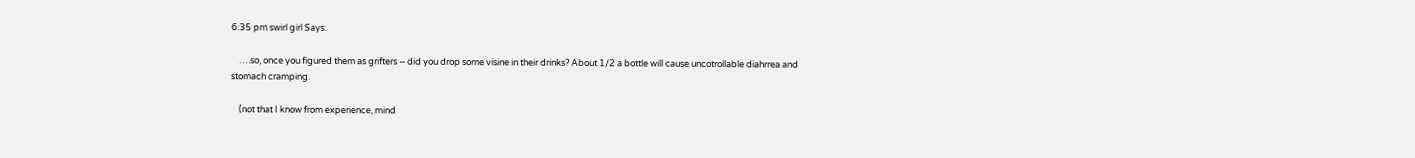6:35 pm swirl girl Says:

    ….so, once you figured them as grifters – did you drop some visine in their drinks? About 1/2 a bottle will cause uncotrollable diahrrea and stomach cramping.

    (not that I know from experience, mind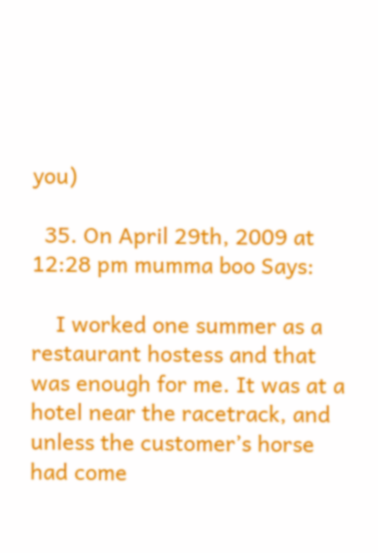you)

  35. On April 29th, 2009 at 12:28 pm mumma boo Says:

    I worked one summer as a restaurant hostess and that was enough for me. It was at a hotel near the racetrack, and unless the customer’s horse had come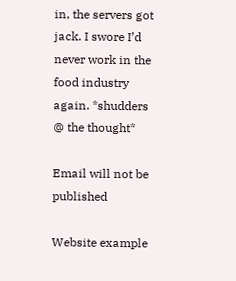in, the servers got jack. I swore I’d never work in the food industry again. *shudders @ the thought*

Email will not be published

Website example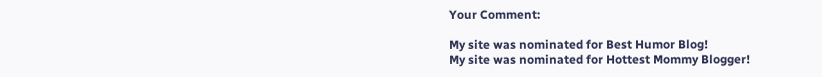Your Comment:

My site was nominated for Best Humor Blog!
My site was nominated for Hottest Mommy Blogger!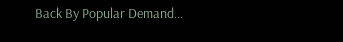Back By Popular Demand...